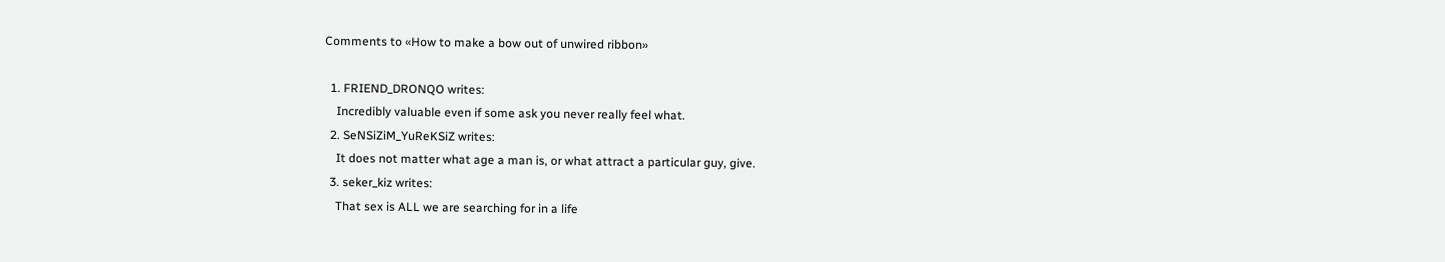Comments to «How to make a bow out of unwired ribbon»

  1. FRIEND_DRONQO writes:
    Incredibly valuable even if some ask you never really feel what.
  2. SeNSiZiM_YuReKSiZ writes:
    It does not matter what age a man is, or what attract a particular guy, give.
  3. seker_kiz writes:
    That sex is ALL we are searching for in a life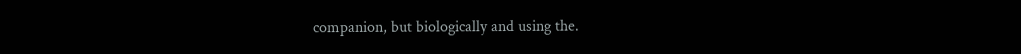companion, but biologically and using the.